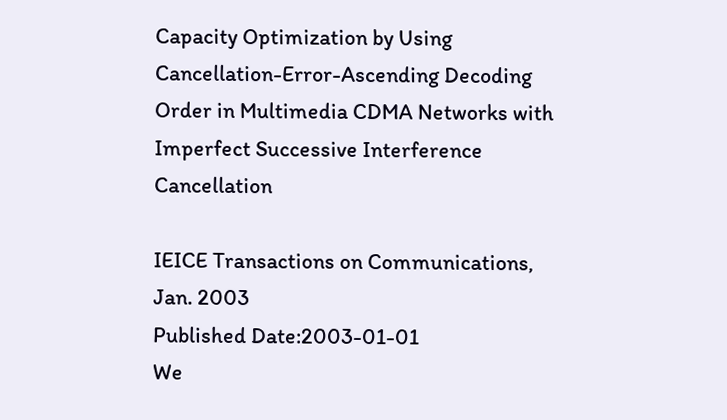Capacity Optimization by Using Cancellation-Error-Ascending Decoding Order in Multimedia CDMA Networks with Imperfect Successive Interference Cancellation

IEICE Transactions on Communications, Jan. 2003
Published Date:2003-01-01
We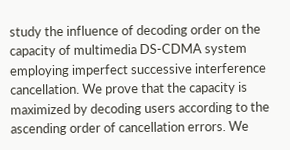study the influence of decoding order on the capacity of multimedia DS-CDMA system employing imperfect successive interference cancellation. We prove that the capacity is maximized by decoding users according to the ascending order of cancellation errors. We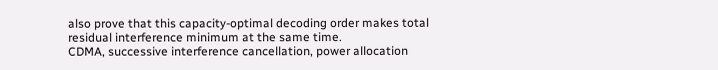also prove that this capacity-optimal decoding order makes total residual interference minimum at the same time.
CDMA, successive interference cancellation, power allocation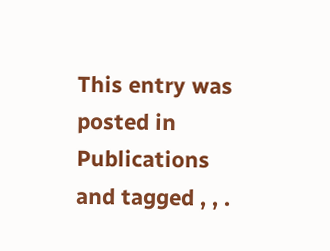This entry was posted in Publications and tagged , , .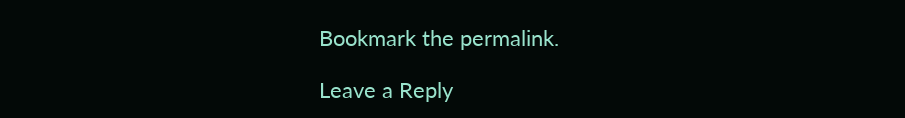Bookmark the permalink.

Leave a Reply